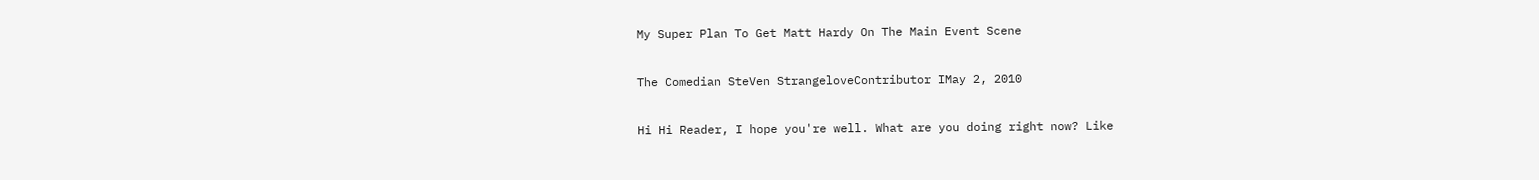My Super Plan To Get Matt Hardy On The Main Event Scene

The Comedian SteVen StrangeloveContributor IMay 2, 2010

Hi Hi Reader, I hope you're well. What are you doing right now? Like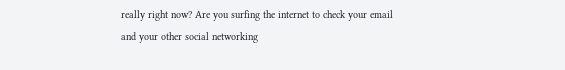really right now? Are you surfing the internet to check your email and your other social networking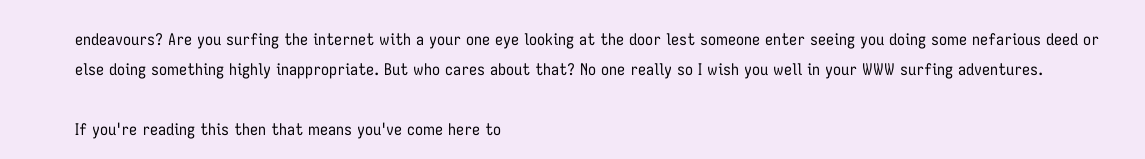endeavours? Are you surfing the internet with a your one eye looking at the door lest someone enter seeing you doing some nefarious deed or else doing something highly inappropriate. But who cares about that? No one really so I wish you well in your WWW surfing adventures.

If you're reading this then that means you've come here to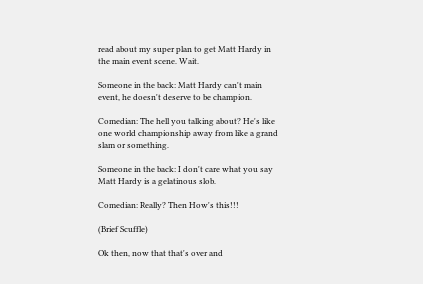read about my super plan to get Matt Hardy in the main event scene. Wait.

Someone in the back: Matt Hardy can't main event, he doesn't deserve to be champion.

Comedian: The hell you talking about? He's like one world championship away from like a grand slam or something.

Someone in the back: I don't care what you say Matt Hardy is a gelatinous slob.

Comedian: Really? Then How's this!!!

(Brief Scuffle)

Ok then, now that that's over and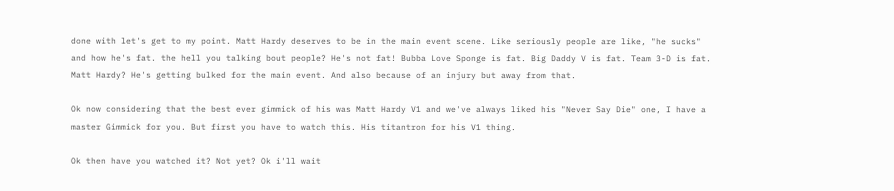done with let's get to my point. Matt Hardy deserves to be in the main event scene. Like seriously people are like, "he sucks" and how he's fat. the hell you talking bout people? He's not fat! Bubba Love Sponge is fat. Big Daddy V is fat. Team 3-D is fat. Matt Hardy? He's getting bulked for the main event. And also because of an injury but away from that.

Ok now considering that the best ever gimmick of his was Matt Hardy V1 and we've always liked his "Never Say Die" one, I have a master Gimmick for you. But first you have to watch this. His titantron for his V1 thing.

Ok then have you watched it? Not yet? Ok i'll wait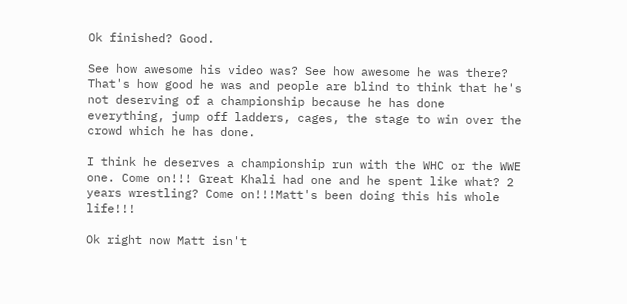Ok finished? Good.

See how awesome his video was? See how awesome he was there? That's how good he was and people are blind to think that he's not deserving of a championship because he has done everything, jump off ladders, cages, the stage to win over the crowd which he has done.

I think he deserves a championship run with the WHC or the WWE one. Come on!!! Great Khali had one and he spent like what? 2 years wrestling? Come on!!!Matt's been doing this his whole life!!!

Ok right now Matt isn't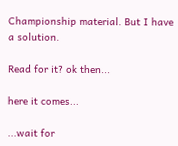Championship material. But I have a solution.

Read for it? ok then...

here it comes...

...wait for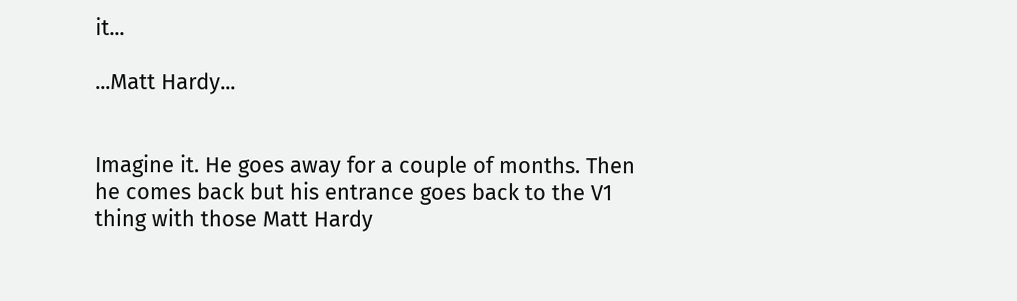it...

...Matt Hardy...


Imagine it. He goes away for a couple of months. Then he comes back but his entrance goes back to the V1 thing with those Matt Hardy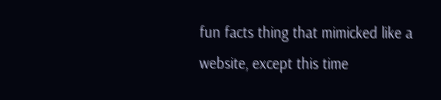fun facts thing that mimicked like a website, except this time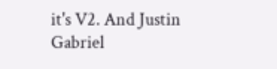it's V2. And Justin Gabriel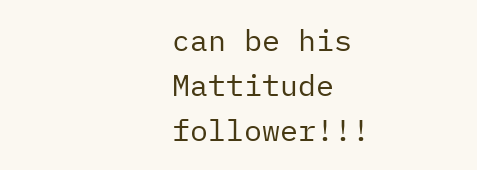can be his Mattitude follower!!!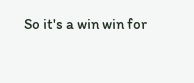So it's a win win for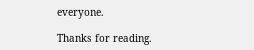everyone.

Thanks for reading.